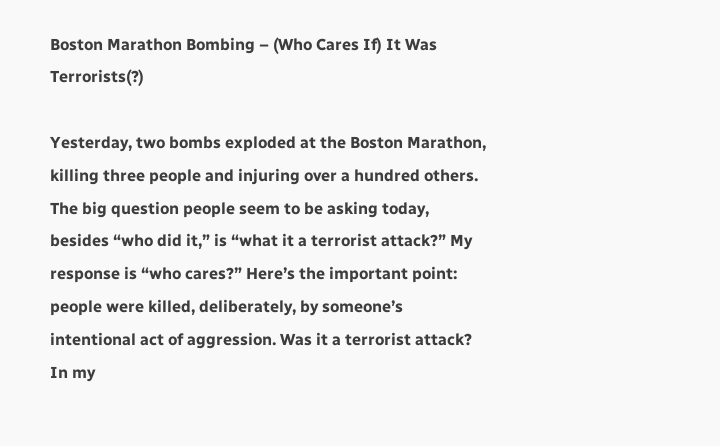Boston Marathon Bombing – (Who Cares If) It Was Terrorists(?)

Yesterday, two bombs exploded at the Boston Marathon, killing three people and injuring over a hundred others. The big question people seem to be asking today, besides “who did it,” is “what it a terrorist attack?” My response is “who cares?” Here’s the important point: people were killed, deliberately, by someone’s intentional act of aggression. Was it a terrorist attack? In my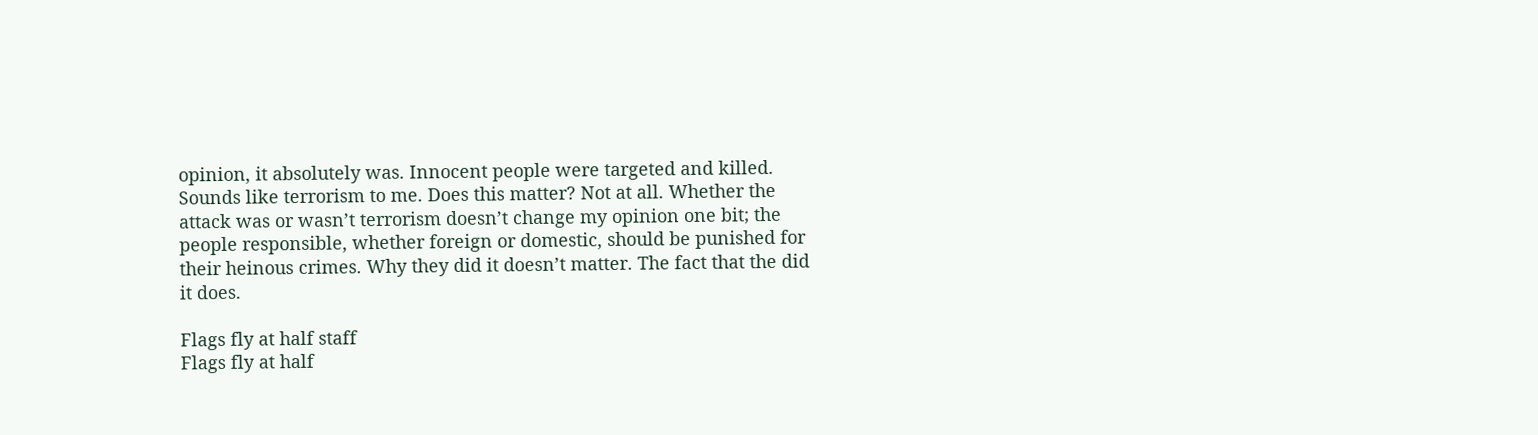opinion, it absolutely was. Innocent people were targeted and killed. Sounds like terrorism to me. Does this matter? Not at all. Whether the attack was or wasn’t terrorism doesn’t change my opinion one bit; the people responsible, whether foreign or domestic, should be punished for their heinous crimes. Why they did it doesn’t matter. The fact that the did it does.

Flags fly at half staff
Flags fly at half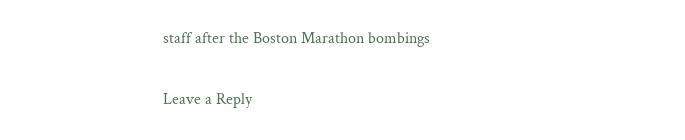staff after the Boston Marathon bombings

Leave a Reply